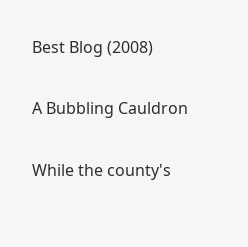Best Blog (2008)

A Bubbling Cauldron

While the county's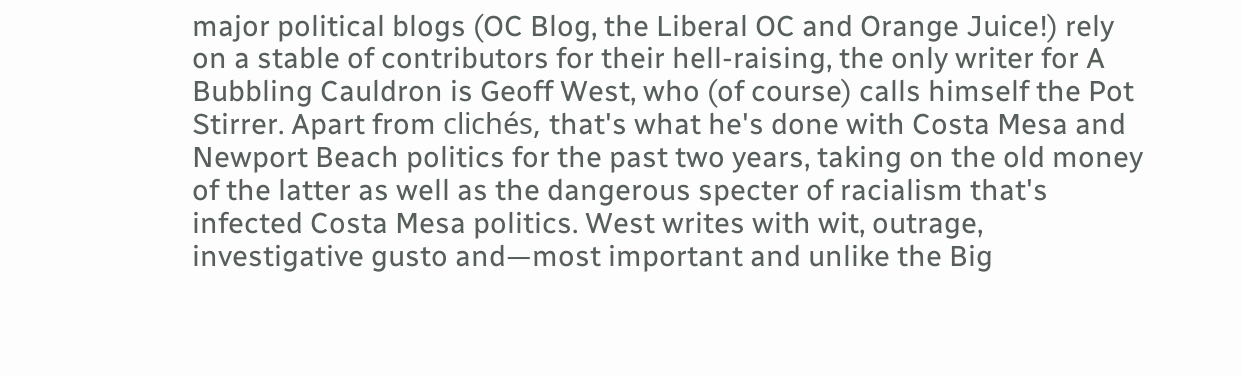major political blogs (OC Blog, the Liberal OC and Orange Juice!) rely on a stable of contributors for their hell-raising, the only writer for A Bubbling Cauldron is Geoff West, who (of course) calls himself the Pot Stirrer. Apart from clichés, that's what he's done with Costa Mesa and Newport Beach politics for the past two years, taking on the old money of the latter as well as the dangerous specter of racialism that's infected Costa Mesa politics. West writes with wit, outrage, investigative gusto and—most important and unlike the Big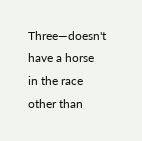Three—doesn't have a horse in the race other than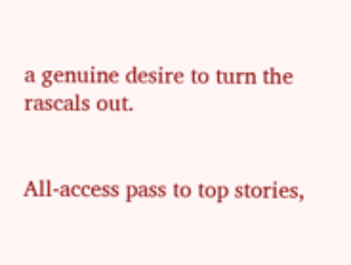a genuine desire to turn the rascals out.


All-access pass to top stories,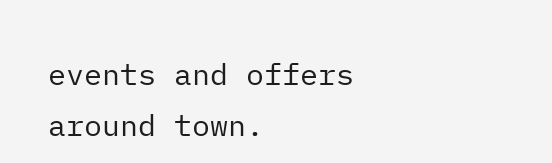events and offers around town.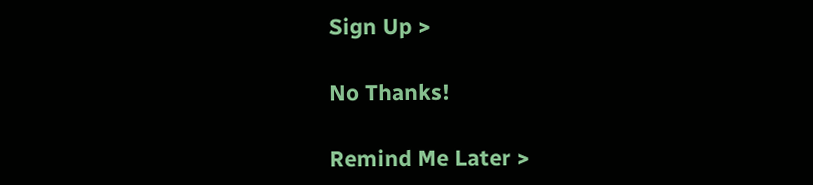Sign Up >

No Thanks!

Remind Me Later >